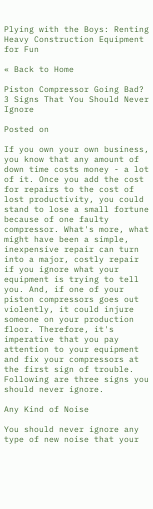Plying with the Boys: Renting Heavy Construction Equipment for Fun

« Back to Home

Piston Compressor Going Bad? 3 Signs That You Should Never Ignore

Posted on

If you own your own business, you know that any amount of down time costs money - a lot of it. Once you add the cost for repairs to the cost of lost productivity, you could stand to lose a small fortune because of one faulty compressor. What's more, what might have been a simple, inexpensive repair can turn into a major, costly repair if you ignore what your equipment is trying to tell you. And, if one of your piston compressors goes out violently, it could injure someone on your production floor. Therefore, it's imperative that you pay attention to your equipment and fix your compressors at the first sign of trouble. Following are three signs you should never ignore.

Any Kind of Noise

You should never ignore any type of new noise that your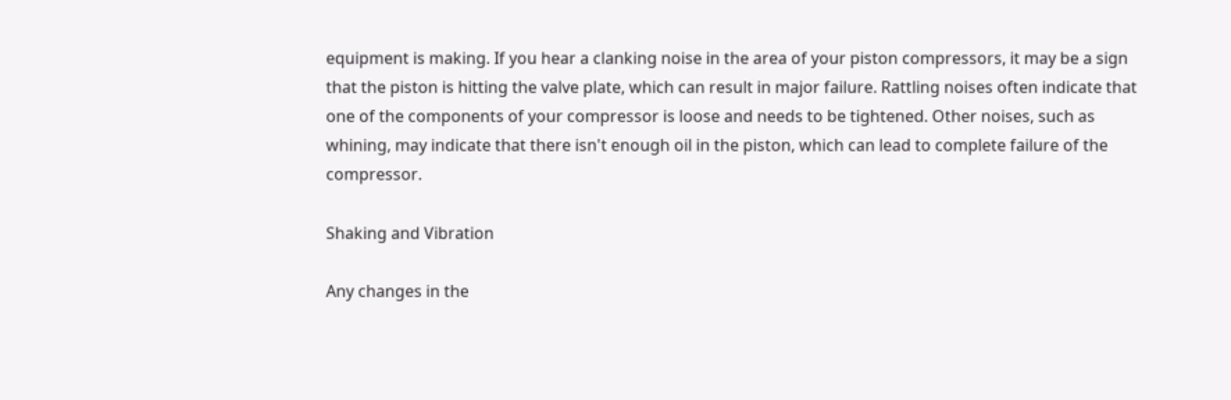equipment is making. If you hear a clanking noise in the area of your piston compressors, it may be a sign that the piston is hitting the valve plate, which can result in major failure. Rattling noises often indicate that one of the components of your compressor is loose and needs to be tightened. Other noises, such as whining, may indicate that there isn't enough oil in the piston, which can lead to complete failure of the compressor.

Shaking and Vibration

Any changes in the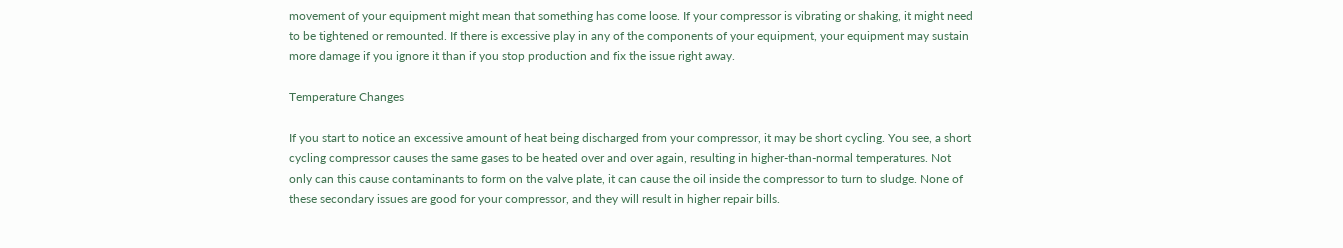movement of your equipment might mean that something has come loose. If your compressor is vibrating or shaking, it might need to be tightened or remounted. If there is excessive play in any of the components of your equipment, your equipment may sustain more damage if you ignore it than if you stop production and fix the issue right away.

Temperature Changes

If you start to notice an excessive amount of heat being discharged from your compressor, it may be short cycling. You see, a short cycling compressor causes the same gases to be heated over and over again, resulting in higher-than-normal temperatures. Not only can this cause contaminants to form on the valve plate, it can cause the oil inside the compressor to turn to sludge. None of these secondary issues are good for your compressor, and they will result in higher repair bills.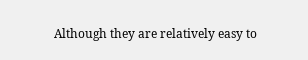Although they are relatively easy to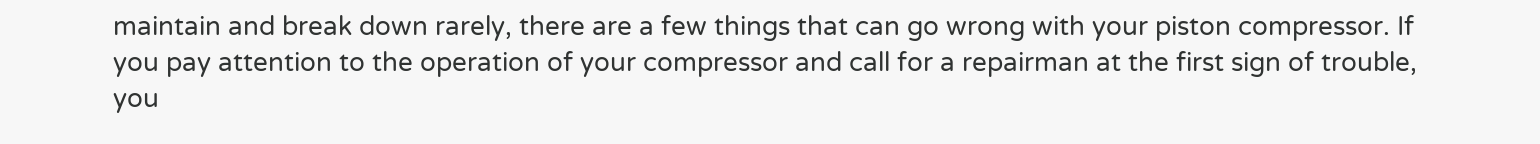maintain and break down rarely, there are a few things that can go wrong with your piston compressor. If you pay attention to the operation of your compressor and call for a repairman at the first sign of trouble, you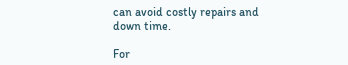can avoid costly repairs and down time.

For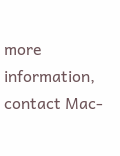more information, contact Mac-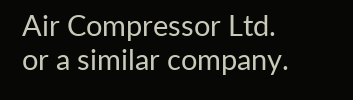Air Compressor Ltd. or a similar company.